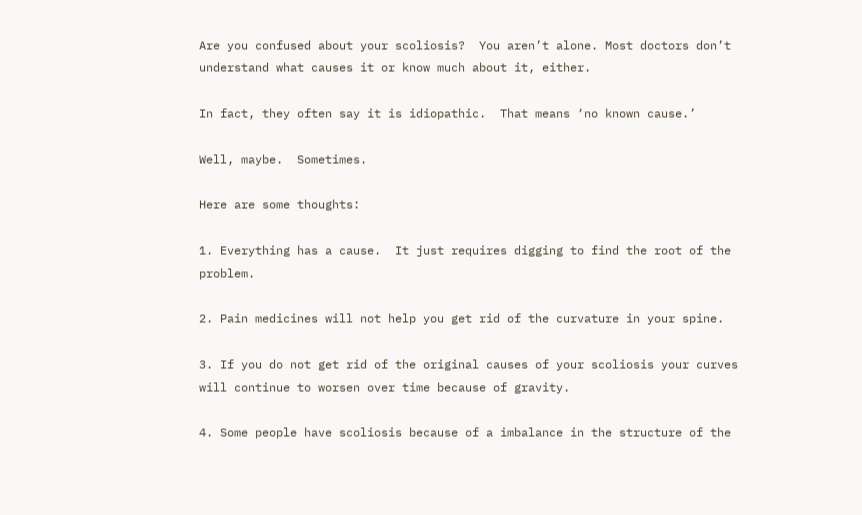Are you confused about your scoliosis?  You aren’t alone. Most doctors don’t understand what causes it or know much about it, either.

In fact, they often say it is idiopathic.  That means ‘no known cause.’

Well, maybe.  Sometimes.

Here are some thoughts:

1. Everything has a cause.  It just requires digging to find the root of the problem.

2. Pain medicines will not help you get rid of the curvature in your spine.

3. If you do not get rid of the original causes of your scoliosis your curves will continue to worsen over time because of gravity.

4. Some people have scoliosis because of a imbalance in the structure of the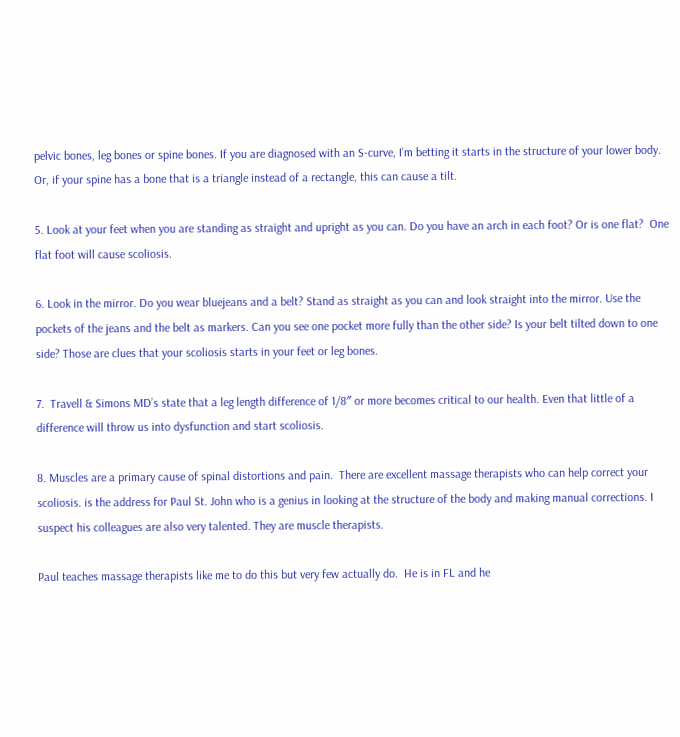pelvic bones, leg bones or spine bones. If you are diagnosed with an S-curve, I’m betting it starts in the structure of your lower body.  Or, if your spine has a bone that is a triangle instead of a rectangle, this can cause a tilt.

5. Look at your feet when you are standing as straight and upright as you can. Do you have an arch in each foot? Or is one flat?  One flat foot will cause scoliosis.

6. Look in the mirror. Do you wear bluejeans and a belt? Stand as straight as you can and look straight into the mirror. Use the pockets of the jeans and the belt as markers. Can you see one pocket more fully than the other side? Is your belt tilted down to one side? Those are clues that your scoliosis starts in your feet or leg bones.

7.  Travell & Simons MD’s state that a leg length difference of 1/8″ or more becomes critical to our health. Even that little of a difference will throw us into dysfunction and start scoliosis.

8. Muscles are a primary cause of spinal distortions and pain.  There are excellent massage therapists who can help correct your scoliosis. is the address for Paul St. John who is a genius in looking at the structure of the body and making manual corrections. I suspect his colleagues are also very talented. They are muscle therapists.

Paul teaches massage therapists like me to do this but very few actually do.  He is in FL and he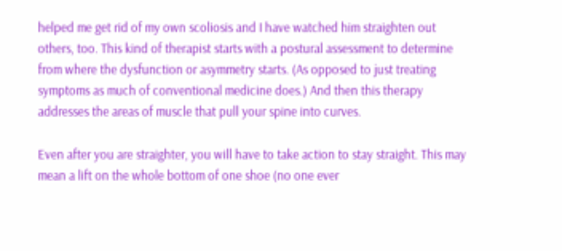helped me get rid of my own scoliosis and I have watched him straighten out others, too. This kind of therapist starts with a postural assessment to determine from where the dysfunction or asymmetry starts. (As opposed to just treating symptoms as much of conventional medicine does.) And then this therapy addresses the areas of muscle that pull your spine into curves.

Even after you are straighter, you will have to take action to stay straight. This may mean a lift on the whole bottom of one shoe (no one ever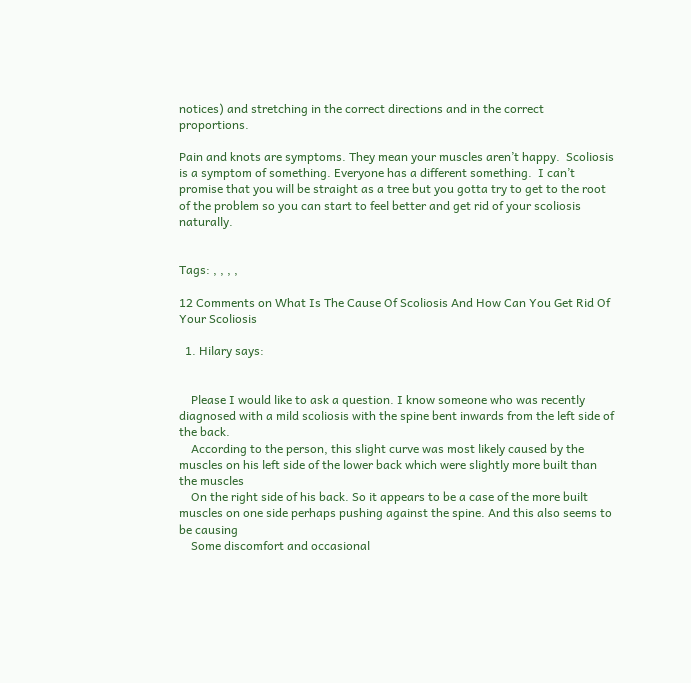notices) and stretching in the correct directions and in the correct proportions.

Pain and knots are symptoms. They mean your muscles aren’t happy.  Scoliosis is a symptom of something. Everyone has a different something.  I can’t promise that you will be straight as a tree but you gotta try to get to the root of the problem so you can start to feel better and get rid of your scoliosis naturally.


Tags: , , , ,

12 Comments on What Is The Cause Of Scoliosis And How Can You Get Rid Of Your Scoliosis

  1. Hilary says:


    Please I would like to ask a question. I know someone who was recently diagnosed with a mild scoliosis with the spine bent inwards from the left side of the back.
    According to the person, this slight curve was most likely caused by the muscles on his left side of the lower back which were slightly more built than the muscles
    On the right side of his back. So it appears to be a case of the more built muscles on one side perhaps pushing against the spine. And this also seems to be causing
    Some discomfort and occasional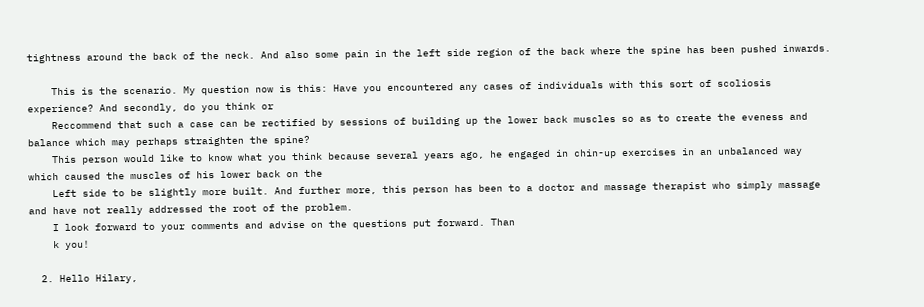tightness around the back of the neck. And also some pain in the left side region of the back where the spine has been pushed inwards.

    This is the scenario. My question now is this: Have you encountered any cases of individuals with this sort of scoliosis experience? And secondly, do you think or
    Reccommend that such a case can be rectified by sessions of building up the lower back muscles so as to create the eveness and balance which may perhaps straighten the spine?
    This person would like to know what you think because several years ago, he engaged in chin-up exercises in an unbalanced way which caused the muscles of his lower back on the
    Left side to be slightly more built. And further more, this person has been to a doctor and massage therapist who simply massage and have not really addressed the root of the problem.
    I look forward to your comments and advise on the questions put forward. Than
    k you!

  2. Hello Hilary,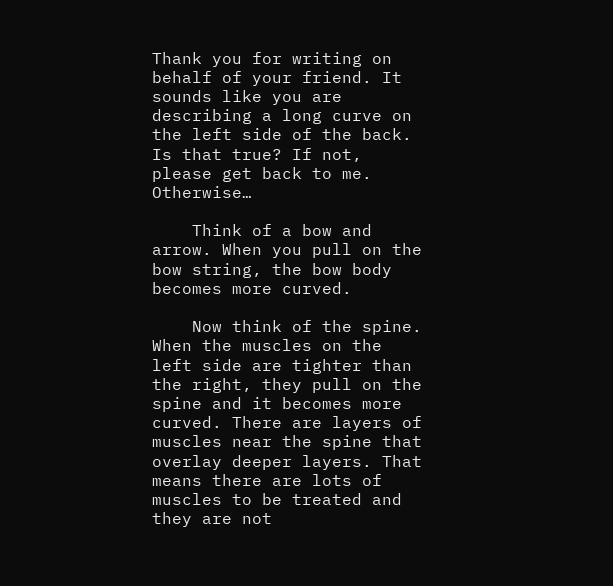Thank you for writing on behalf of your friend. It sounds like you are describing a long curve on the left side of the back. Is that true? If not, please get back to me. Otherwise…

    Think of a bow and arrow. When you pull on the bow string, the bow body becomes more curved.

    Now think of the spine. When the muscles on the left side are tighter than the right, they pull on the spine and it becomes more curved. There are layers of muscles near the spine that overlay deeper layers. That means there are lots of muscles to be treated and they are not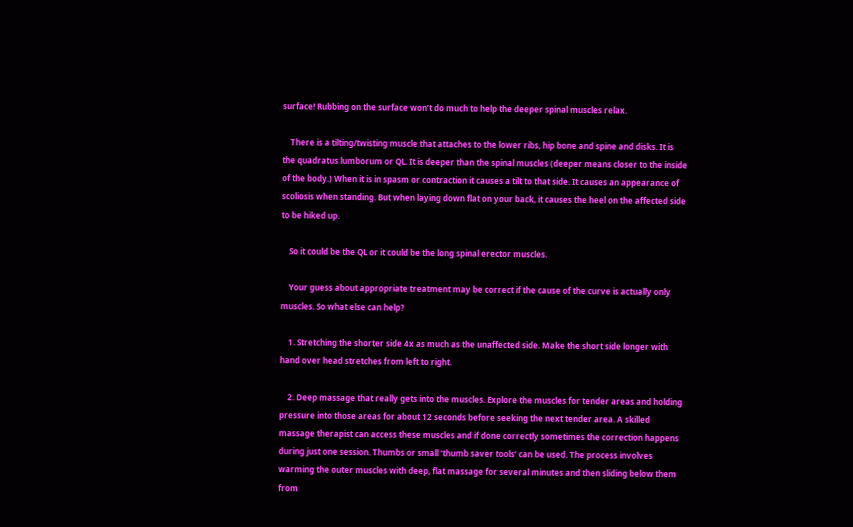surface! Rubbing on the surface won’t do much to help the deeper spinal muscles relax.

    There is a tilting/twisting muscle that attaches to the lower ribs, hip bone and spine and disks. It is the quadratus lumborum or QL. It is deeper than the spinal muscles (deeper means closer to the inside of the body.) When it is in spasm or contraction it causes a tilt to that side. It causes an appearance of scoliosis when standing. But when laying down flat on your back, it causes the heel on the affected side to be hiked up.

    So it could be the QL or it could be the long spinal erector muscles.

    Your guess about appropriate treatment may be correct if the cause of the curve is actually only muscles. So what else can help?

    1. Stretching the shorter side 4x as much as the unaffected side. Make the short side longer with hand over head stretches from left to right.

    2. Deep massage that really gets into the muscles. Explore the muscles for tender areas and holding pressure into those areas for about 12 seconds before seeking the next tender area. A skilled massage therapist can access these muscles and if done correctly sometimes the correction happens during just one session. Thumbs or small ‘thumb saver tools’ can be used. The process involves warming the outer muscles with deep, flat massage for several minutes and then sliding below them from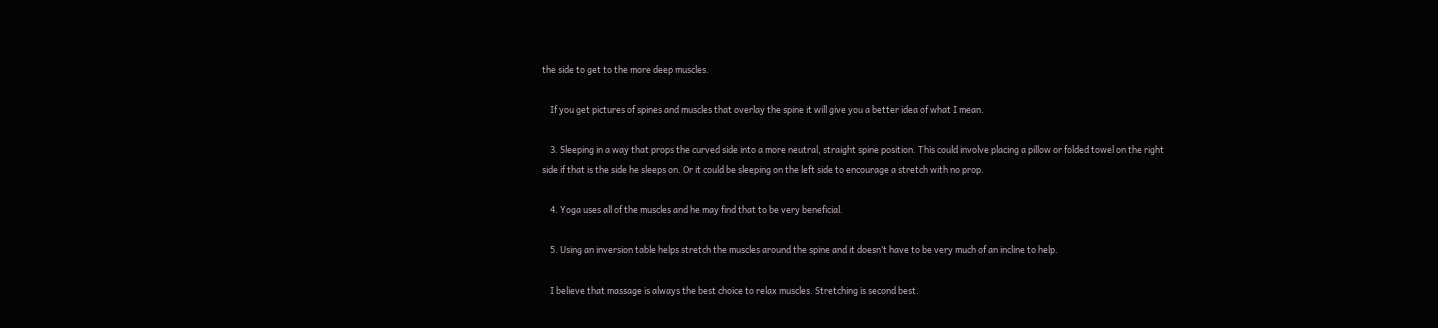the side to get to the more deep muscles.

    If you get pictures of spines and muscles that overlay the spine it will give you a better idea of what I mean.

    3. Sleeping in a way that props the curved side into a more neutral, straight spine position. This could involve placing a pillow or folded towel on the right side if that is the side he sleeps on. Or it could be sleeping on the left side to encourage a stretch with no prop.

    4. Yoga uses all of the muscles and he may find that to be very beneficial.

    5. Using an inversion table helps stretch the muscles around the spine and it doesn’t have to be very much of an incline to help.

    I believe that massage is always the best choice to relax muscles. Stretching is second best.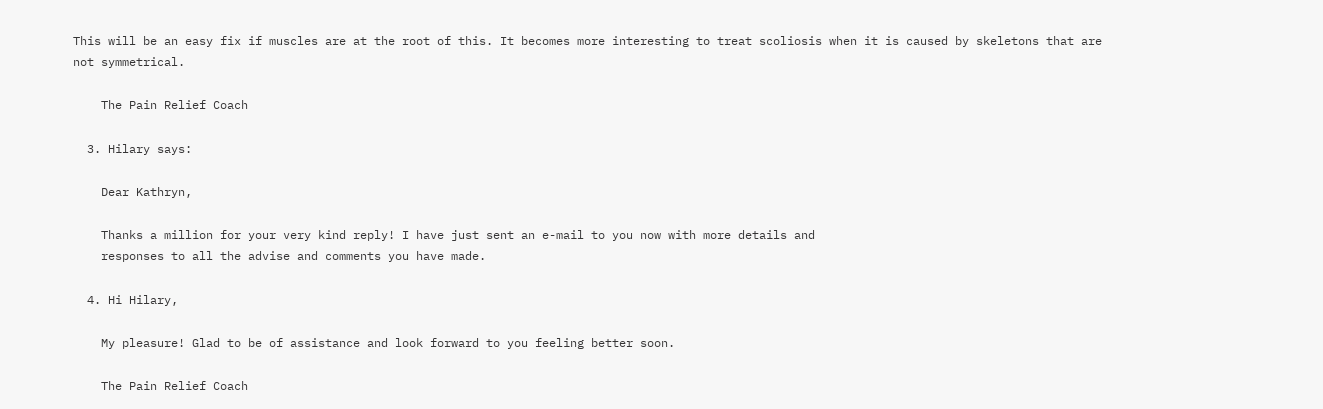This will be an easy fix if muscles are at the root of this. It becomes more interesting to treat scoliosis when it is caused by skeletons that are not symmetrical.

    The Pain Relief Coach

  3. Hilary says:

    Dear Kathryn,

    Thanks a million for your very kind reply! I have just sent an e-mail to you now with more details and
    responses to all the advise and comments you have made.

  4. Hi Hilary,

    My pleasure! Glad to be of assistance and look forward to you feeling better soon.

    The Pain Relief Coach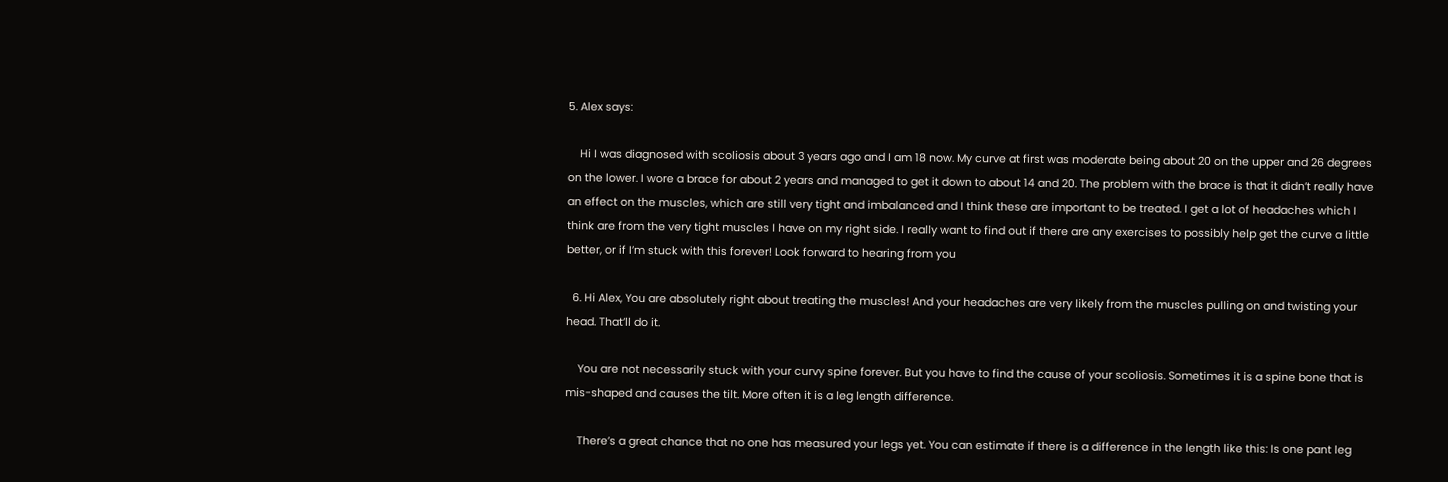5. Alex says:

    Hi I was diagnosed with scoliosis about 3 years ago and I am 18 now. My curve at first was moderate being about 20 on the upper and 26 degrees on the lower. I wore a brace for about 2 years and managed to get it down to about 14 and 20. The problem with the brace is that it didn’t really have an effect on the muscles, which are still very tight and imbalanced and I think these are important to be treated. I get a lot of headaches which I think are from the very tight muscles I have on my right side. I really want to find out if there are any exercises to possibly help get the curve a little better, or if I’m stuck with this forever! Look forward to hearing from you

  6. Hi Alex, You are absolutely right about treating the muscles! And your headaches are very likely from the muscles pulling on and twisting your head. That’ll do it.

    You are not necessarily stuck with your curvy spine forever. But you have to find the cause of your scoliosis. Sometimes it is a spine bone that is mis-shaped and causes the tilt. More often it is a leg length difference.

    There’s a great chance that no one has measured your legs yet. You can estimate if there is a difference in the length like this: Is one pant leg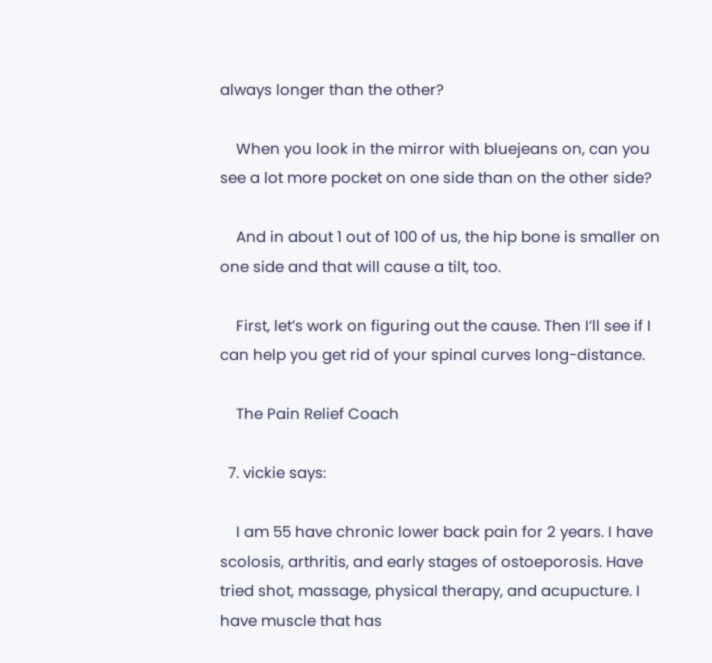always longer than the other?

    When you look in the mirror with bluejeans on, can you see a lot more pocket on one side than on the other side?

    And in about 1 out of 100 of us, the hip bone is smaller on one side and that will cause a tilt, too.

    First, let’s work on figuring out the cause. Then I’ll see if I can help you get rid of your spinal curves long-distance.

    The Pain Relief Coach

  7. vickie says:

    I am 55 have chronic lower back pain for 2 years. I have scolosis, arthritis, and early stages of ostoeporosis. Have tried shot, massage, physical therapy, and acupucture. I have muscle that has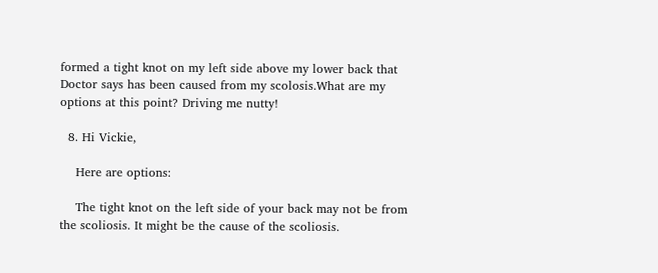formed a tight knot on my left side above my lower back that Doctor says has been caused from my scolosis.What are my options at this point? Driving me nutty!

  8. Hi Vickie,

    Here are options:

    The tight knot on the left side of your back may not be from the scoliosis. It might be the cause of the scoliosis.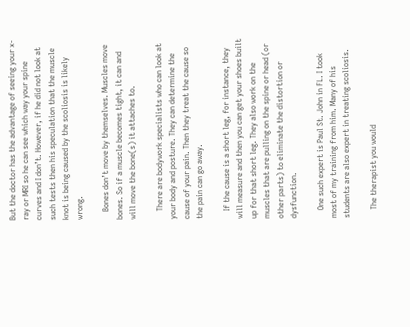But the doctor has the advantage of seeing your x-ray or MRI so he can see which way your spine curves and I don’t. However, if he did not look at such tests then his speculation that the muscle knot is being caused by the scoliosis is likely wrong.

    Bones don’t move by themselves. Muscles move bones. So if a muscle becomes tight, it can and will move the bone(s) it attaches to.

    There are bodywork specialists who can look at your body and posture. They can determine the cause of your pain. Then they treat the cause so the pain can go away.

    If the cause is a short leg, for instance, they will measure and then you can get your shoes built up for that short leg. They also work on the muscles that are pulling on the spine or head (or other parts) to eliminate the distortion or dysfunction.

    One such expert is Paul St. John in FL. I took most of my training from him. Many of his students are also expert in treating scoliosis.

    The therapist you would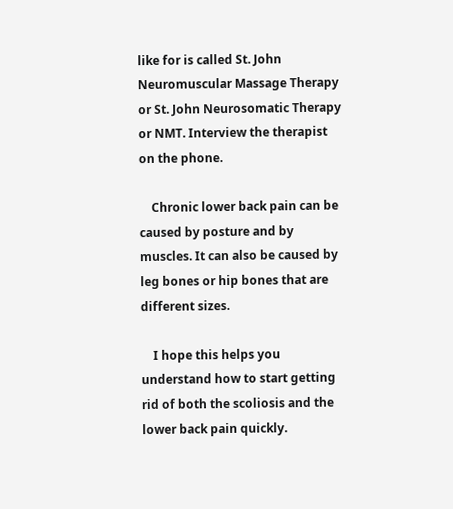like for is called St. John Neuromuscular Massage Therapy or St. John Neurosomatic Therapy or NMT. Interview the therapist on the phone.

    Chronic lower back pain can be caused by posture and by muscles. It can also be caused by leg bones or hip bones that are different sizes.

    I hope this helps you understand how to start getting rid of both the scoliosis and the lower back pain quickly.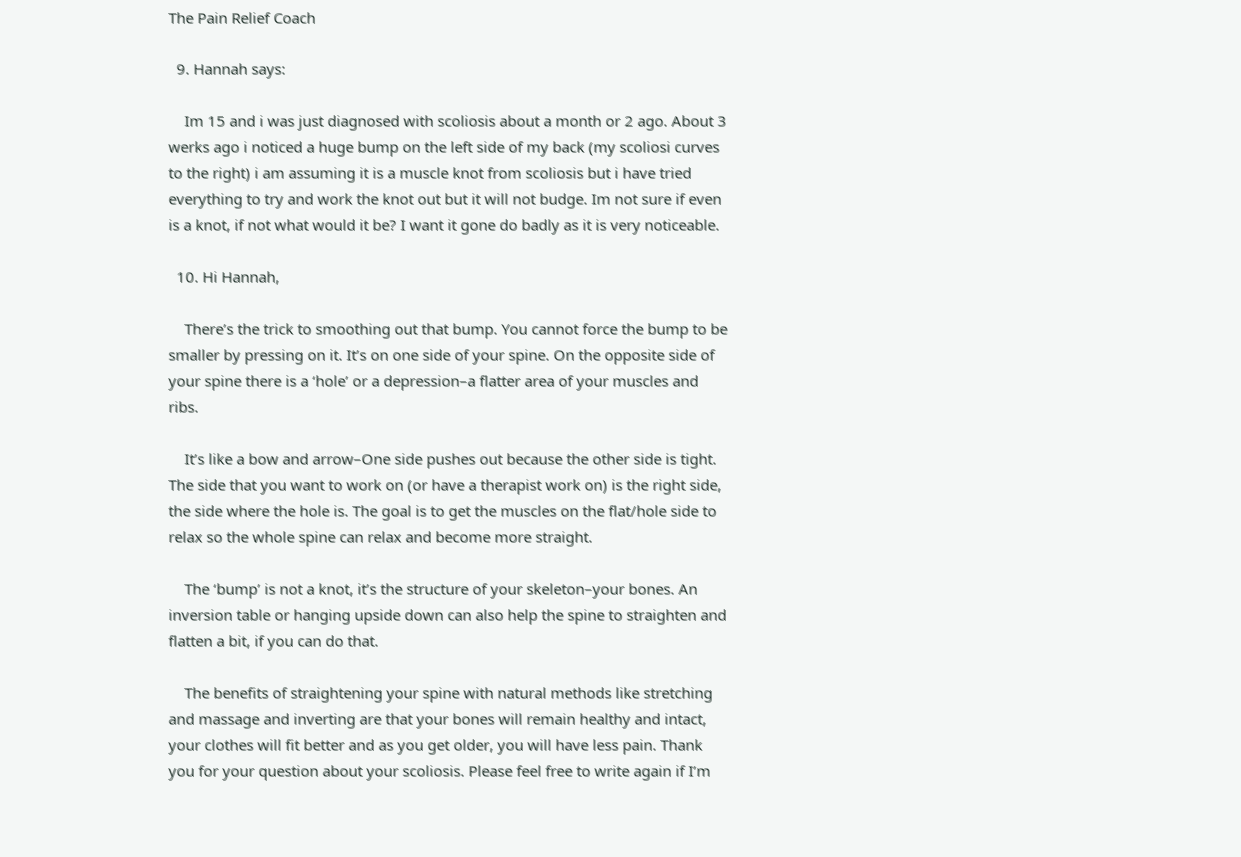The Pain Relief Coach

  9. Hannah says:

    Im 15 and i was just diagnosed with scoliosis about a month or 2 ago. About 3 werks ago i noticed a huge bump on the left side of my back (my scoliosi curves to the right) i am assuming it is a muscle knot from scoliosis but i have tried everything to try and work the knot out but it will not budge. Im not sure if even is a knot, if not what would it be? I want it gone do badly as it is very noticeable.

  10. Hi Hannah,

    There’s the trick to smoothing out that bump. You cannot force the bump to be smaller by pressing on it. It’s on one side of your spine. On the opposite side of your spine there is a ‘hole’ or a depression–a flatter area of your muscles and ribs.

    It’s like a bow and arrow–One side pushes out because the other side is tight. The side that you want to work on (or have a therapist work on) is the right side, the side where the hole is. The goal is to get the muscles on the flat/hole side to relax so the whole spine can relax and become more straight.

    The ‘bump’ is not a knot, it’s the structure of your skeleton–your bones. An inversion table or hanging upside down can also help the spine to straighten and flatten a bit, if you can do that.

    The benefits of straightening your spine with natural methods like stretching and massage and inverting are that your bones will remain healthy and intact, your clothes will fit better and as you get older, you will have less pain. Thank you for your question about your scoliosis. Please feel free to write again if I’m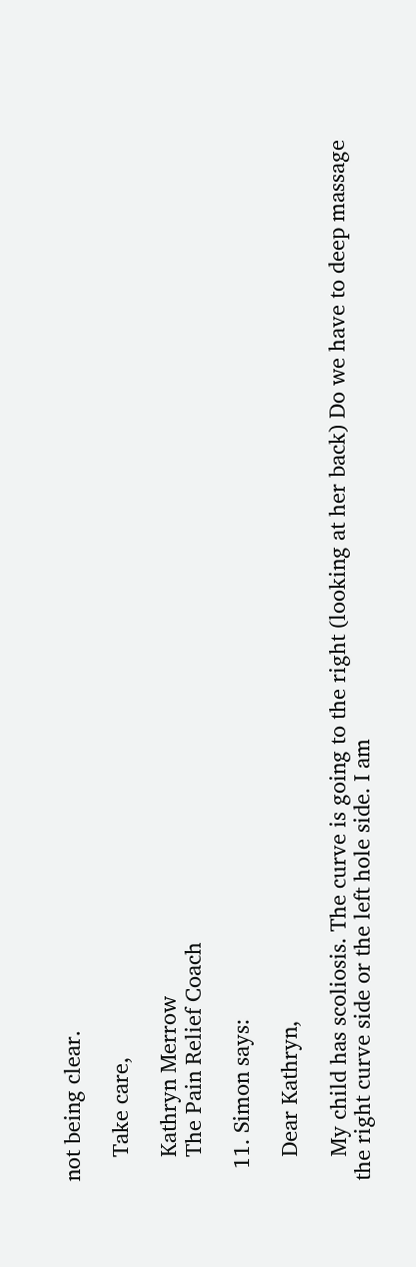not being clear.

    Take care,

    Kathryn Merrow
    The Pain Relief Coach

  11. Simon says:

    Dear Kathryn,

    My child has scoliosis. The curve is going to the right (looking at her back) Do we have to deep massage the right curve side or the left hole side. I am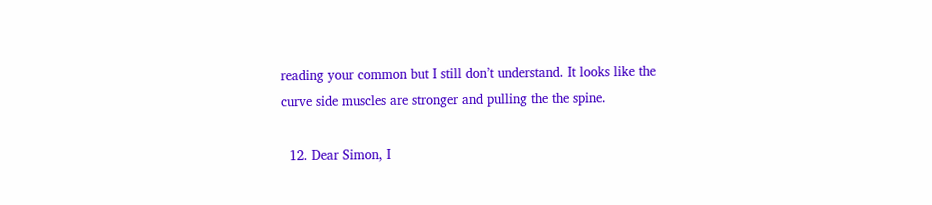reading your common but I still don’t understand. It looks like the curve side muscles are stronger and pulling the the spine.

  12. Dear Simon, I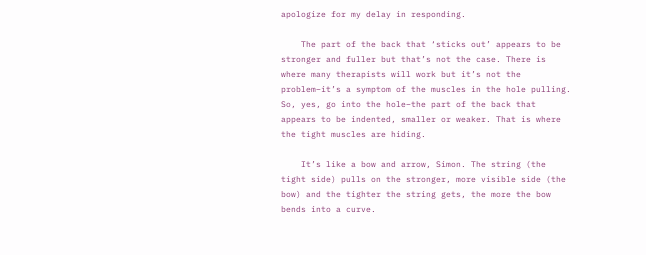apologize for my delay in responding.

    The part of the back that ‘sticks out’ appears to be stronger and fuller but that’s not the case. There is where many therapists will work but it’s not the problem–it’s a symptom of the muscles in the hole pulling. So, yes, go into the hole–the part of the back that appears to be indented, smaller or weaker. That is where the tight muscles are hiding.

    It’s like a bow and arrow, Simon. The string (the tight side) pulls on the stronger, more visible side (the bow) and the tighter the string gets, the more the bow bends into a curve.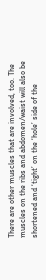There are other muscles that are involved, too. The muscles on the ribs and abdomen/waist will also be shortened and ‘tight’ on the ‘hole’ side of the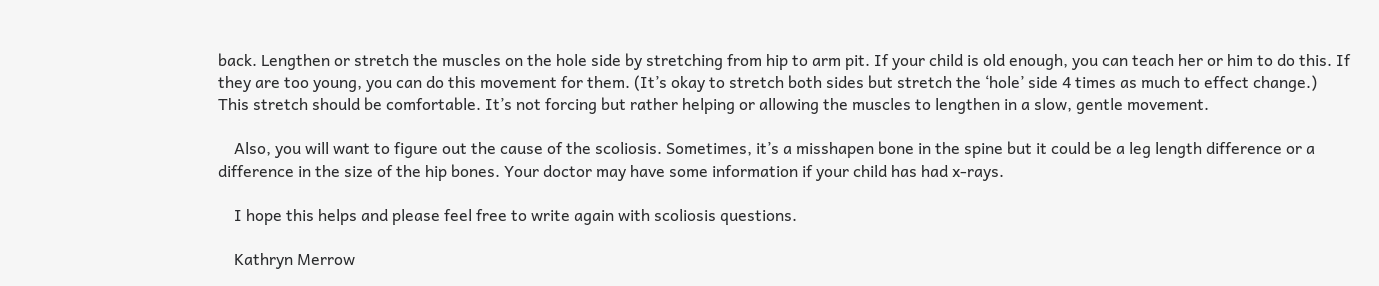back. Lengthen or stretch the muscles on the hole side by stretching from hip to arm pit. If your child is old enough, you can teach her or him to do this. If they are too young, you can do this movement for them. (It’s okay to stretch both sides but stretch the ‘hole’ side 4 times as much to effect change.) This stretch should be comfortable. It’s not forcing but rather helping or allowing the muscles to lengthen in a slow, gentle movement.

    Also, you will want to figure out the cause of the scoliosis. Sometimes, it’s a misshapen bone in the spine but it could be a leg length difference or a difference in the size of the hip bones. Your doctor may have some information if your child has had x-rays.

    I hope this helps and please feel free to write again with scoliosis questions.

    Kathryn Merrow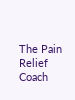The Pain Relief Coach